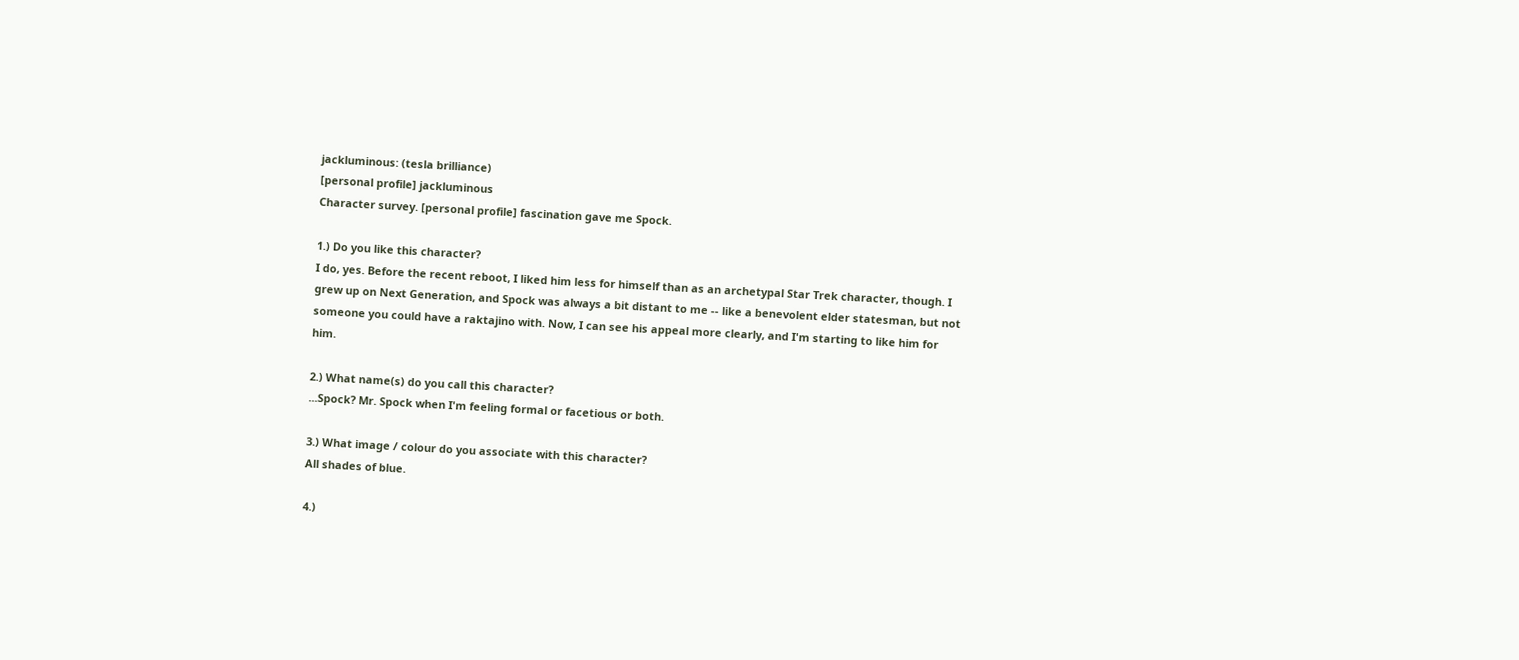jackluminous: (tesla brilliance)
[personal profile] jackluminous
Character survey. [personal profile] fascination gave me Spock.

1.) Do you like this character?
I do, yes. Before the recent reboot, I liked him less for himself than as an archetypal Star Trek character, though. I grew up on Next Generation, and Spock was always a bit distant to me -- like a benevolent elder statesman, but not someone you could have a raktajino with. Now, I can see his appeal more clearly, and I'm starting to like him for him.

2.) What name(s) do you call this character?
...Spock? Mr. Spock when I'm feeling formal or facetious or both.

3.) What image / colour do you associate with this character?
All shades of blue.

4.)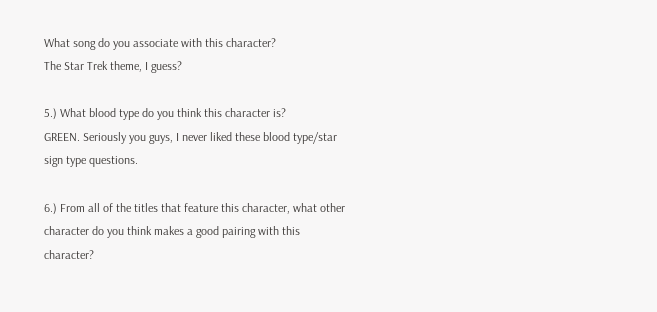What song do you associate with this character?
The Star Trek theme, I guess?

5.) What blood type do you think this character is?
GREEN. Seriously you guys, I never liked these blood type/star sign type questions.

6.) From all of the titles that feature this character, what other character do you think makes a good pairing with this character?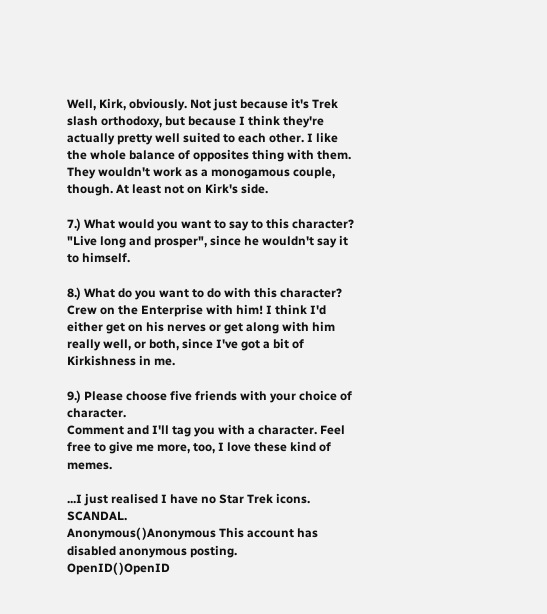Well, Kirk, obviously. Not just because it's Trek slash orthodoxy, but because I think they're actually pretty well suited to each other. I like the whole balance of opposites thing with them. They wouldn't work as a monogamous couple, though. At least not on Kirk's side.

7.) What would you want to say to this character?
"Live long and prosper", since he wouldn't say it to himself.

8.) What do you want to do with this character?
Crew on the Enterprise with him! I think I'd either get on his nerves or get along with him really well, or both, since I've got a bit of Kirkishness in me.

9.) Please choose five friends with your choice of character.
Comment and I'll tag you with a character. Feel free to give me more, too, I love these kind of memes.

...I just realised I have no Star Trek icons. SCANDAL.
Anonymous( )Anonymous This account has disabled anonymous posting.
OpenID( )OpenID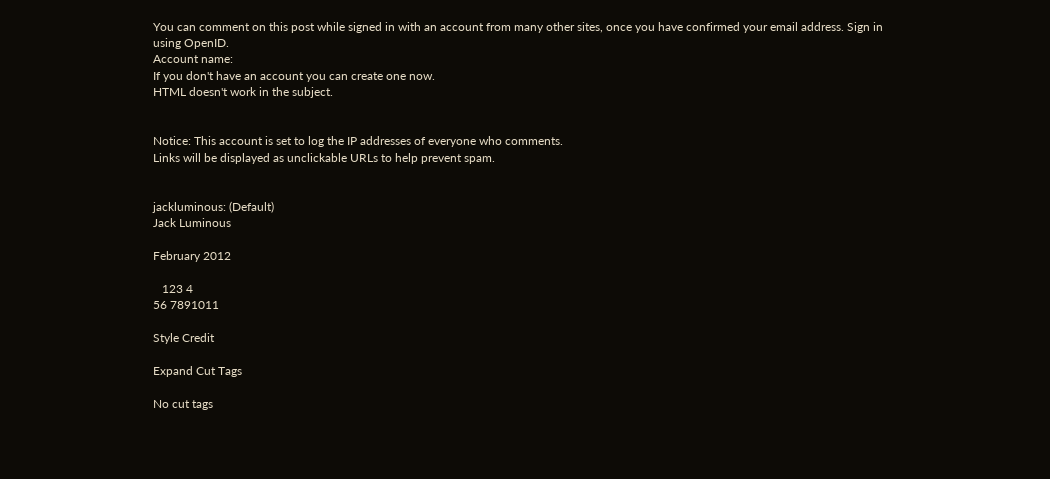You can comment on this post while signed in with an account from many other sites, once you have confirmed your email address. Sign in using OpenID.
Account name:
If you don't have an account you can create one now.
HTML doesn't work in the subject.


Notice: This account is set to log the IP addresses of everyone who comments.
Links will be displayed as unclickable URLs to help prevent spam.


jackluminous: (Default)
Jack Luminous

February 2012

   123 4
56 7891011

Style Credit

Expand Cut Tags

No cut tags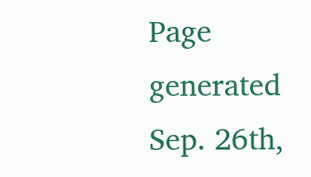Page generated Sep. 26th,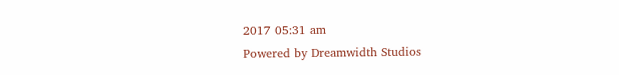2017 05:31 am
Powered by Dreamwidth Studios